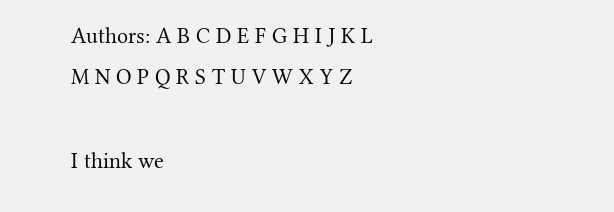Authors: A B C D E F G H I J K L M N O P Q R S T U V W X Y Z

I think we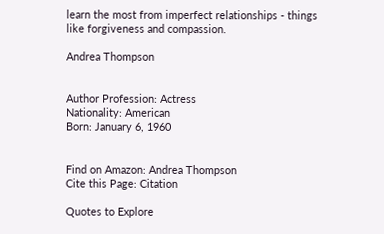learn the most from imperfect relationships - things like forgiveness and compassion.

Andrea Thompson


Author Profession: Actress
Nationality: American
Born: January 6, 1960


Find on Amazon: Andrea Thompson
Cite this Page: Citation

Quotes to Explore